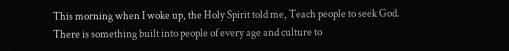This morning when I woke up, the Holy Spirit told me, Teach people to seek God.  There is something built into people of every age and culture to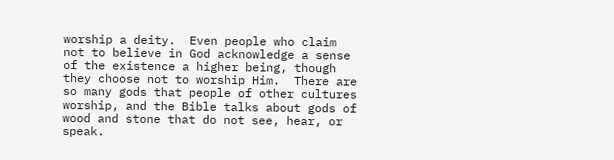worship a deity.  Even people who claim not to believe in God acknowledge a sense of the existence a higher being, though they choose not to worship Him.  There are so many gods that people of other cultures worship, and the Bible talks about gods of wood and stone that do not see, hear, or speak.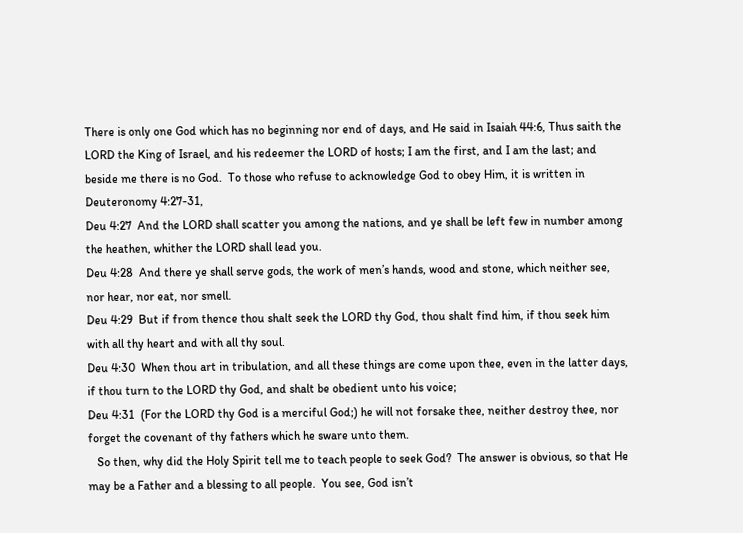There is only one God which has no beginning nor end of days, and He said in Isaiah 44:6, Thus saith the LORD the King of Israel, and his redeemer the LORD of hosts; I am the first, and I am the last; and beside me there is no God.  To those who refuse to acknowledge God to obey Him, it is written in Deuteronomy 4:27-31,
Deu 4:27  And the LORD shall scatter you among the nations, and ye shall be left few in number among the heathen, whither the LORD shall lead you.
Deu 4:28  And there ye shall serve gods, the work of men’s hands, wood and stone, which neither see, nor hear, nor eat, nor smell.
Deu 4:29  But if from thence thou shalt seek the LORD thy God, thou shalt find him, if thou seek him with all thy heart and with all thy soul.
Deu 4:30  When thou art in tribulation, and all these things are come upon thee, even in the latter days, if thou turn to the LORD thy God, and shalt be obedient unto his voice;
Deu 4:31  (For the LORD thy God is a merciful God;) he will not forsake thee, neither destroy thee, nor forget the covenant of thy fathers which he sware unto them.
   So then, why did the Holy Spirit tell me to teach people to seek God?  The answer is obvious, so that He may be a Father and a blessing to all people.  You see, God isn’t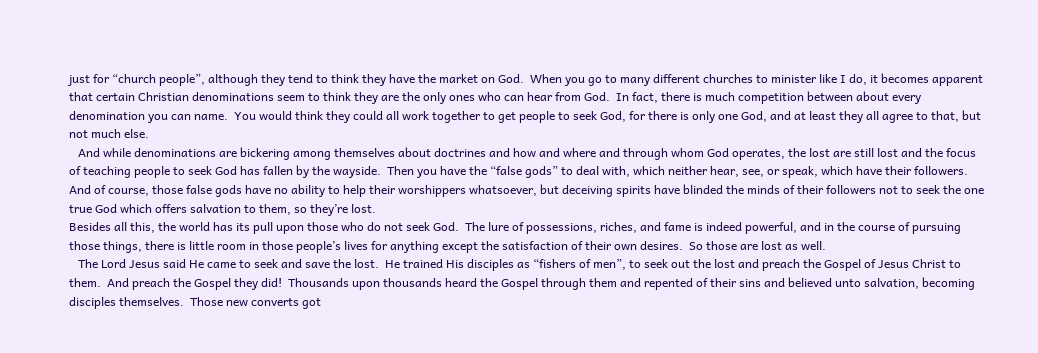just for “church people”, although they tend to think they have the market on God.  When you go to many different churches to minister like I do, it becomes apparent that certain Christian denominations seem to think they are the only ones who can hear from God.  In fact, there is much competition between about every denomination you can name.  You would think they could all work together to get people to seek God, for there is only one God, and at least they all agree to that, but not much else.
   And while denominations are bickering among themselves about doctrines and how and where and through whom God operates, the lost are still lost and the focus of teaching people to seek God has fallen by the wayside.  Then you have the “false gods” to deal with, which neither hear, see, or speak, which have their followers.  And of course, those false gods have no ability to help their worshippers whatsoever, but deceiving spirits have blinded the minds of their followers not to seek the one true God which offers salvation to them, so they’re lost.
Besides all this, the world has its pull upon those who do not seek God.  The lure of possessions, riches, and fame is indeed powerful, and in the course of pursuing those things, there is little room in those people’s lives for anything except the satisfaction of their own desires.  So those are lost as well.
   The Lord Jesus said He came to seek and save the lost.  He trained His disciples as “fishers of men”, to seek out the lost and preach the Gospel of Jesus Christ to them.  And preach the Gospel they did!  Thousands upon thousands heard the Gospel through them and repented of their sins and believed unto salvation, becoming disciples themselves.  Those new converts got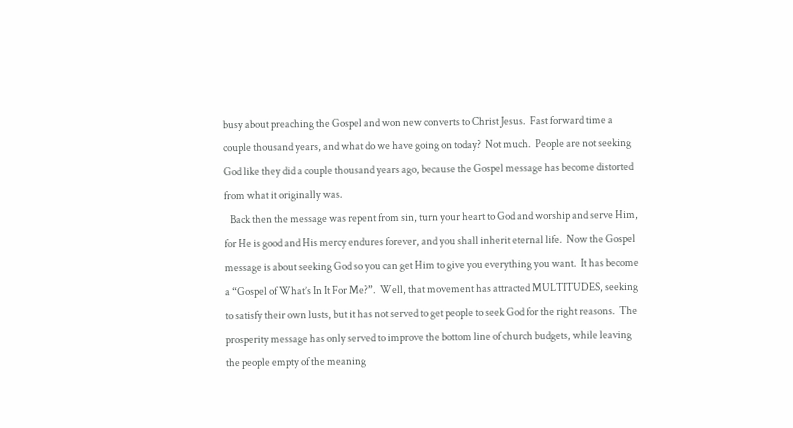busy about preaching the Gospel and won new converts to Christ Jesus.  Fast forward time a couple thousand years, and what do we have going on today?  Not much.  People are not seeking God like they did a couple thousand years ago, because the Gospel message has become distorted from what it originally was.
   Back then the message was repent from sin, turn your heart to God and worship and serve Him, for He is good and His mercy endures forever, and you shall inherit eternal life.  Now the Gospel message is about seeking God so you can get Him to give you everything you want.  It has become a “Gospel of What’s In It For Me?”.  Well, that movement has attracted MULTITUDES, seeking to satisfy their own lusts, but it has not served to get people to seek God for the right reasons.  The prosperity message has only served to improve the bottom line of church budgets, while leaving the people empty of the meaning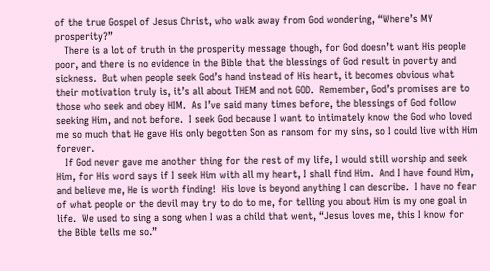of the true Gospel of Jesus Christ, who walk away from God wondering, “Where’s MY prosperity?”
   There is a lot of truth in the prosperity message though, for God doesn’t want His people poor, and there is no evidence in the Bible that the blessings of God result in poverty and sickness.  But when people seek God’s hand instead of His heart, it becomes obvious what their motivation truly is, it’s all about THEM and not GOD.  Remember, God’s promises are to those who seek and obey HIM.  As I’ve said many times before, the blessings of God follow seeking Him, and not before.  I seek God because I want to intimately know the God who loved me so much that He gave His only begotten Son as ransom for my sins, so I could live with Him forever.
   If God never gave me another thing for the rest of my life, I would still worship and seek Him, for His word says if I seek Him with all my heart, I shall find Him.  And I have found Him, and believe me, He is worth finding!  His love is beyond anything I can describe.  I have no fear of what people or the devil may try to do to me, for telling you about Him is my one goal in life.  We used to sing a song when I was a child that went, “Jesus loves me, this I know for the Bible tells me so.”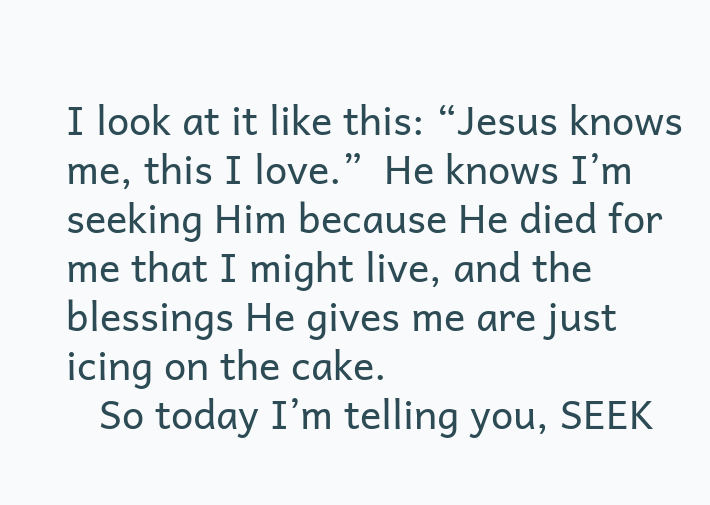I look at it like this: “Jesus knows me, this I love.”  He knows I’m seeking Him because He died for me that I might live, and the blessings He gives me are just icing on the cake.
   So today I’m telling you, SEEK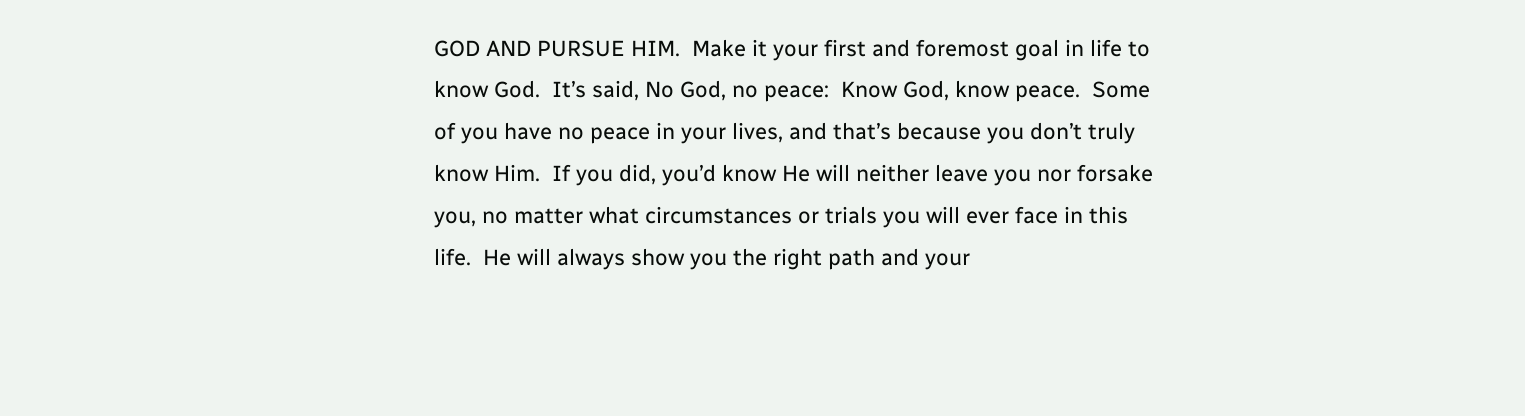GOD AND PURSUE HIM.  Make it your first and foremost goal in life to know God.  It’s said, No God, no peace:  Know God, know peace.  Some of you have no peace in your lives, and that’s because you don’t truly know Him.  If you did, you’d know He will neither leave you nor forsake you, no matter what circumstances or trials you will ever face in this life.  He will always show you the right path and your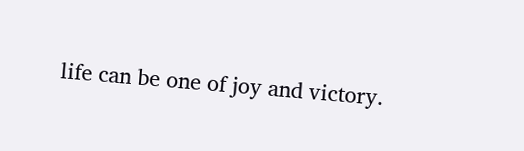life can be one of joy and victory.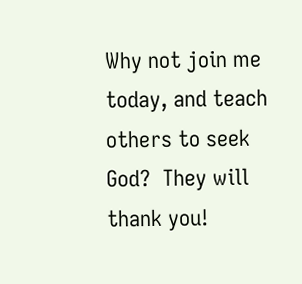Why not join me today, and teach others to seek God?  They will thank you!